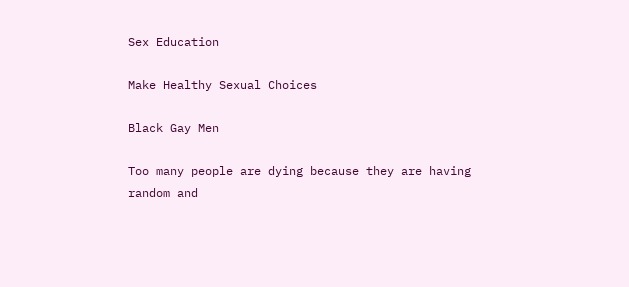Sex Education

Make Healthy Sexual Choices

Black Gay Men

Too many people are dying because they are having random and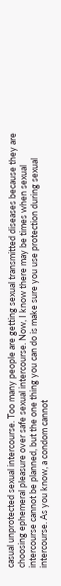casual unprotected sexual intercourse. Too many people are getting sexual transmitted diseases because they are choosing ephemeral pleasure over safe sexual intercourse. Now, I know there may be times when sexual intercourse cannot be planned, but the one thing you can do is make sure you use protection during sexual intercourse. As you know, a condom cannot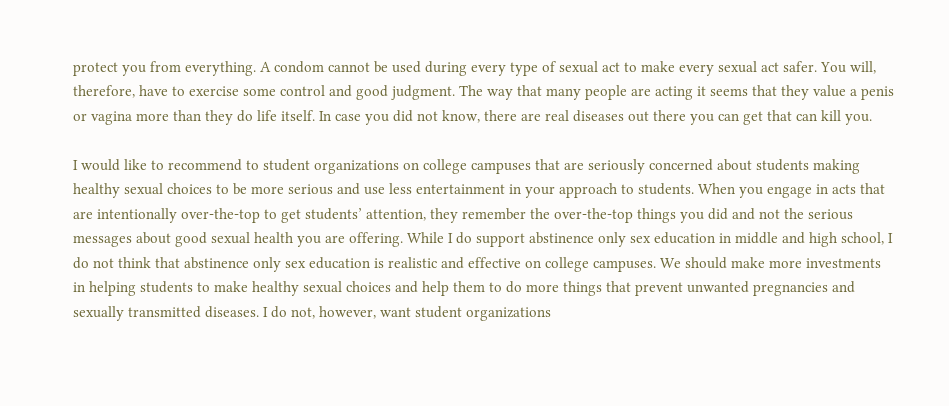protect you from everything. A condom cannot be used during every type of sexual act to make every sexual act safer. You will, therefore, have to exercise some control and good judgment. The way that many people are acting it seems that they value a penis or vagina more than they do life itself. In case you did not know, there are real diseases out there you can get that can kill you.

I would like to recommend to student organizations on college campuses that are seriously concerned about students making healthy sexual choices to be more serious and use less entertainment in your approach to students. When you engage in acts that are intentionally over-the-top to get students’ attention, they remember the over-the-top things you did and not the serious messages about good sexual health you are offering. While I do support abstinence only sex education in middle and high school, I do not think that abstinence only sex education is realistic and effective on college campuses. We should make more investments in helping students to make healthy sexual choices and help them to do more things that prevent unwanted pregnancies and sexually transmitted diseases. I do not, however, want student organizations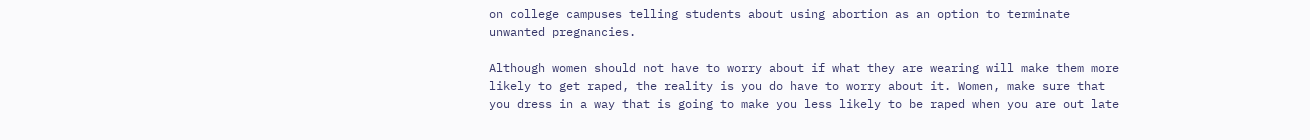on college campuses telling students about using abortion as an option to terminate unwanted pregnancies.

Although women should not have to worry about if what they are wearing will make them more likely to get raped, the reality is you do have to worry about it. Women, make sure that you dress in a way that is going to make you less likely to be raped when you are out late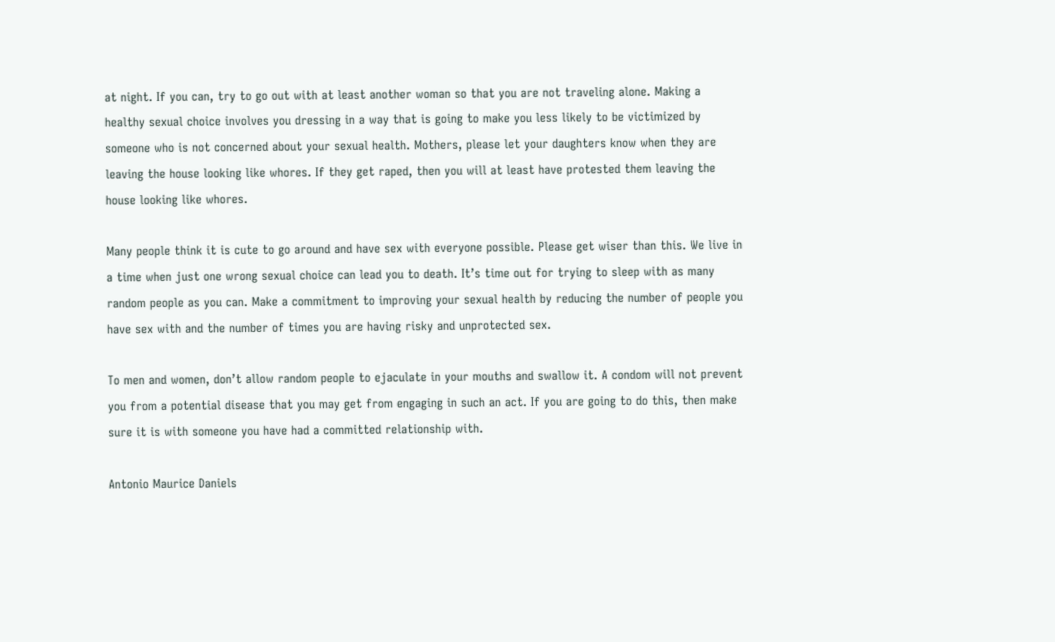at night. If you can, try to go out with at least another woman so that you are not traveling alone. Making a healthy sexual choice involves you dressing in a way that is going to make you less likely to be victimized by someone who is not concerned about your sexual health. Mothers, please let your daughters know when they are leaving the house looking like whores. If they get raped, then you will at least have protested them leaving the house looking like whores.

Many people think it is cute to go around and have sex with everyone possible. Please get wiser than this. We live in a time when just one wrong sexual choice can lead you to death. It’s time out for trying to sleep with as many random people as you can. Make a commitment to improving your sexual health by reducing the number of people you have sex with and the number of times you are having risky and unprotected sex.

To men and women, don’t allow random people to ejaculate in your mouths and swallow it. A condom will not prevent you from a potential disease that you may get from engaging in such an act. If you are going to do this, then make sure it is with someone you have had a committed relationship with.

Antonio Maurice Daniels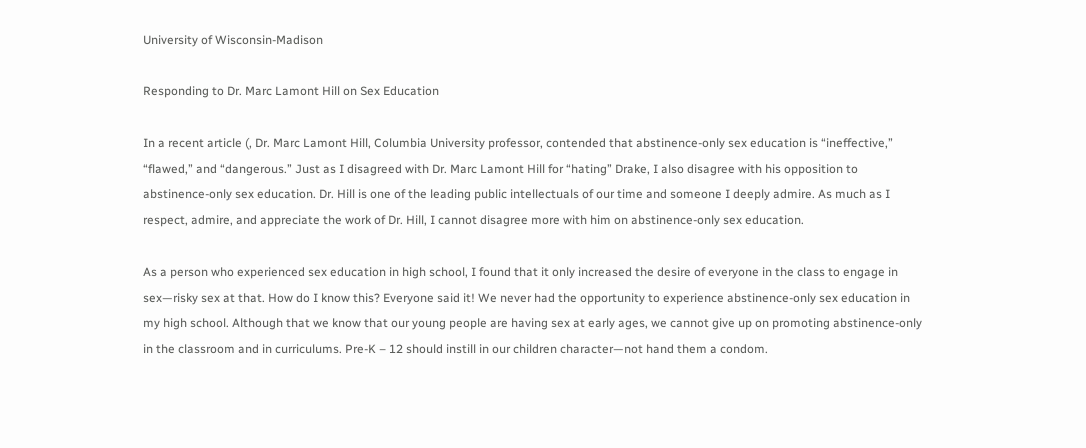University of Wisconsin-Madison

Responding to Dr. Marc Lamont Hill on Sex Education

In a recent article (, Dr. Marc Lamont Hill, Columbia University professor, contended that abstinence-only sex education is “ineffective,” “flawed,” and “dangerous.” Just as I disagreed with Dr. Marc Lamont Hill for “hating” Drake, I also disagree with his opposition to abstinence-only sex education. Dr. Hill is one of the leading public intellectuals of our time and someone I deeply admire. As much as I respect, admire, and appreciate the work of Dr. Hill, I cannot disagree more with him on abstinence-only sex education.

As a person who experienced sex education in high school, I found that it only increased the desire of everyone in the class to engage in sex—risky sex at that. How do I know this? Everyone said it! We never had the opportunity to experience abstinence-only sex education in my high school. Although that we know that our young people are having sex at early ages, we cannot give up on promoting abstinence-only in the classroom and in curriculums. Pre-K – 12 should instill in our children character—not hand them a condom.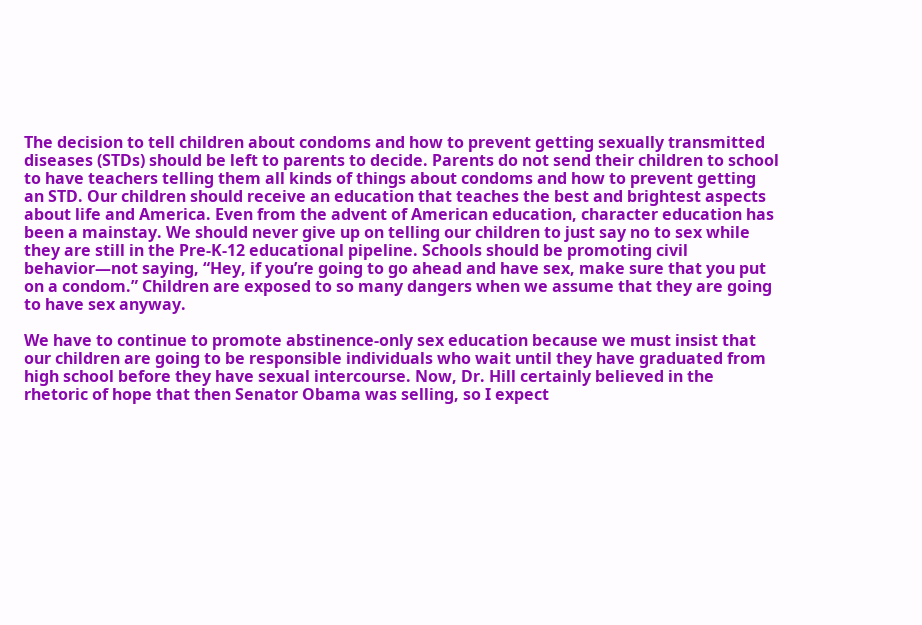The decision to tell children about condoms and how to prevent getting sexually transmitted diseases (STDs) should be left to parents to decide. Parents do not send their children to school to have teachers telling them all kinds of things about condoms and how to prevent getting an STD. Our children should receive an education that teaches the best and brightest aspects about life and America. Even from the advent of American education, character education has been a mainstay. We should never give up on telling our children to just say no to sex while they are still in the Pre-K-12 educational pipeline. Schools should be promoting civil behavior—not saying, “Hey, if you’re going to go ahead and have sex, make sure that you put on a condom.” Children are exposed to so many dangers when we assume that they are going to have sex anyway.

We have to continue to promote abstinence-only sex education because we must insist that our children are going to be responsible individuals who wait until they have graduated from high school before they have sexual intercourse. Now, Dr. Hill certainly believed in the rhetoric of hope that then Senator Obama was selling, so I expect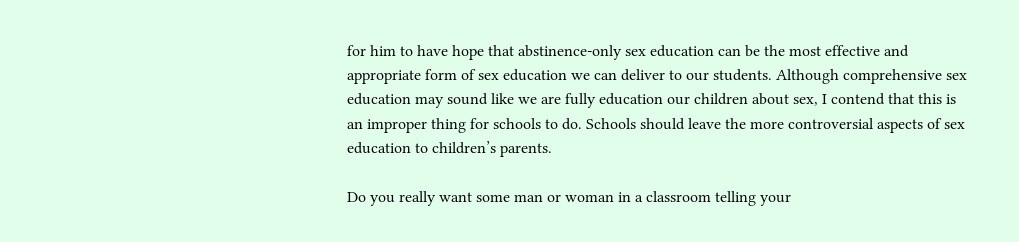for him to have hope that abstinence-only sex education can be the most effective and appropriate form of sex education we can deliver to our students. Although comprehensive sex education may sound like we are fully education our children about sex, I contend that this is an improper thing for schools to do. Schools should leave the more controversial aspects of sex education to children’s parents.

Do you really want some man or woman in a classroom telling your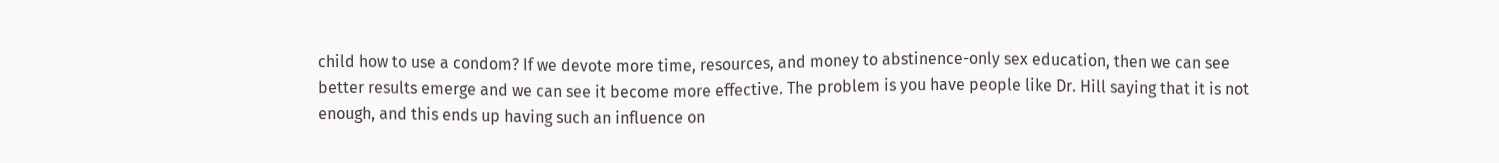child how to use a condom? If we devote more time, resources, and money to abstinence-only sex education, then we can see better results emerge and we can see it become more effective. The problem is you have people like Dr. Hill saying that it is not enough, and this ends up having such an influence on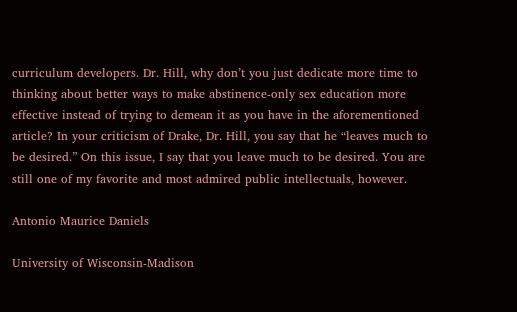curriculum developers. Dr. Hill, why don’t you just dedicate more time to thinking about better ways to make abstinence-only sex education more effective instead of trying to demean it as you have in the aforementioned article? In your criticism of Drake, Dr. Hill, you say that he “leaves much to be desired.” On this issue, I say that you leave much to be desired. You are still one of my favorite and most admired public intellectuals, however.

Antonio Maurice Daniels

University of Wisconsin-Madison